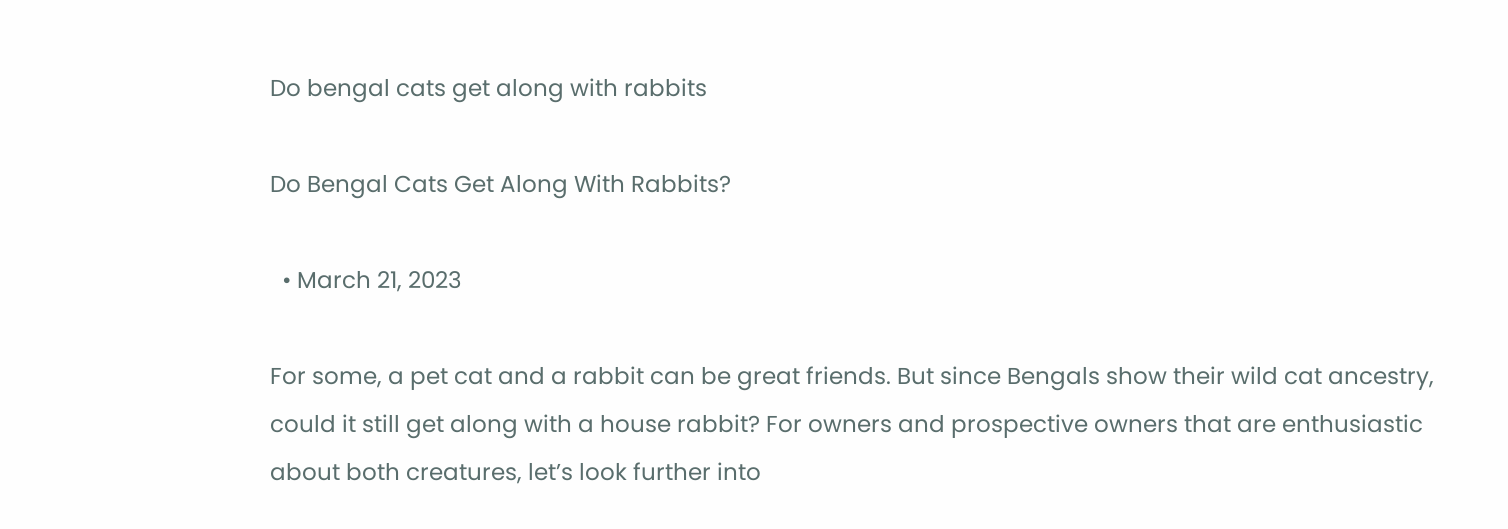Do bengal cats get along with rabbits

Do Bengal Cats Get Along With Rabbits?

  • March 21, 2023

For some, a pet cat and a rabbit can be great friends. But since Bengals show their wild cat ancestry, could it still get along with a house rabbit? For owners and prospective owners that are enthusiastic about both creatures, let’s look further into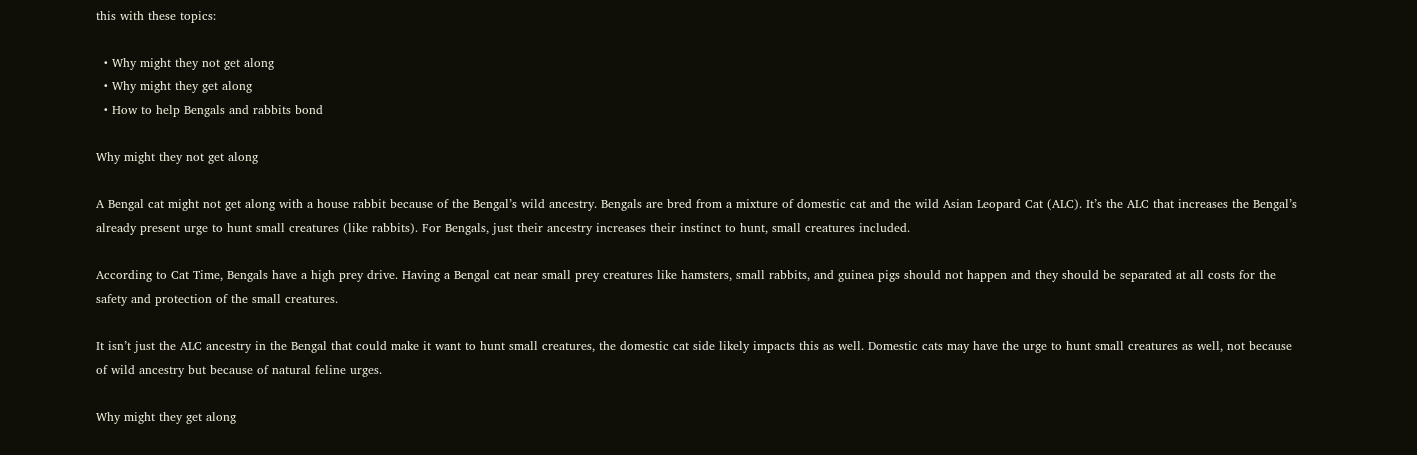this with these topics:

  • Why might they not get along
  • Why might they get along
  • How to help Bengals and rabbits bond

Why might they not get along

A Bengal cat might not get along with a house rabbit because of the Bengal’s wild ancestry. Bengals are bred from a mixture of domestic cat and the wild Asian Leopard Cat (ALC). It’s the ALC that increases the Bengal’s already present urge to hunt small creatures (like rabbits). For Bengals, just their ancestry increases their instinct to hunt, small creatures included.

According to Cat Time, Bengals have a high prey drive. Having a Bengal cat near small prey creatures like hamsters, small rabbits, and guinea pigs should not happen and they should be separated at all costs for the safety and protection of the small creatures.

It isn’t just the ALC ancestry in the Bengal that could make it want to hunt small creatures, the domestic cat side likely impacts this as well. Domestic cats may have the urge to hunt small creatures as well, not because of wild ancestry but because of natural feline urges.

Why might they get along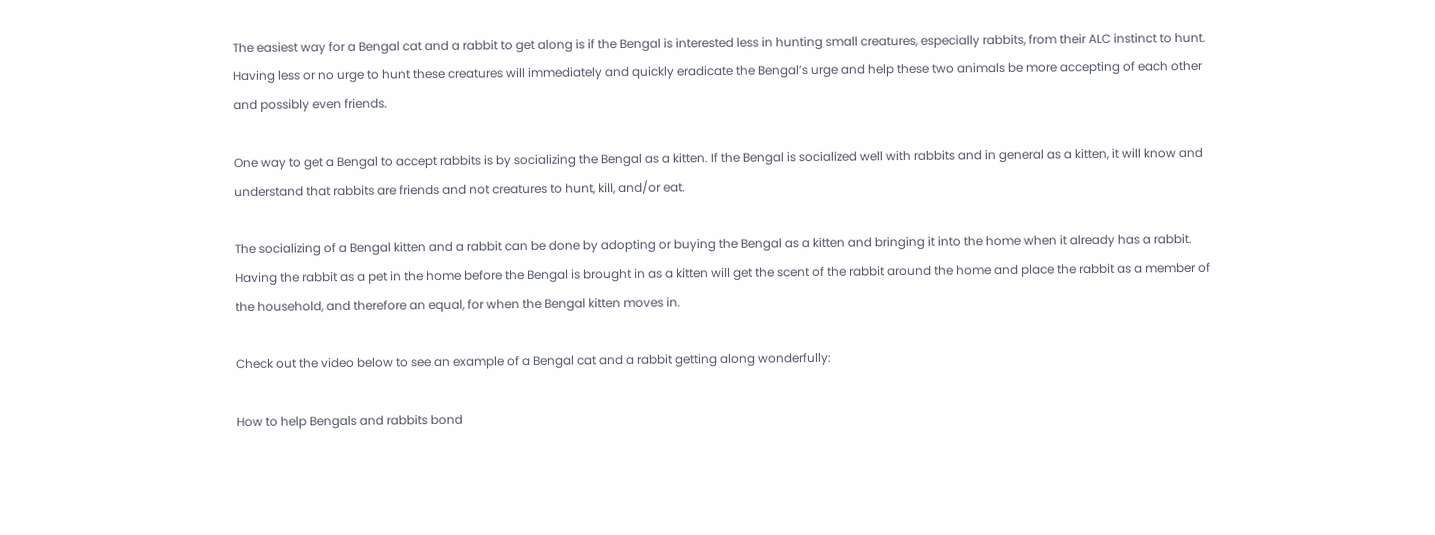The easiest way for a Bengal cat and a rabbit to get along is if the Bengal is interested less in hunting small creatures, especially rabbits, from their ALC instinct to hunt. Having less or no urge to hunt these creatures will immediately and quickly eradicate the Bengal’s urge and help these two animals be more accepting of each other and possibly even friends.

One way to get a Bengal to accept rabbits is by socializing the Bengal as a kitten. If the Bengal is socialized well with rabbits and in general as a kitten, it will know and understand that rabbits are friends and not creatures to hunt, kill, and/or eat.

The socializing of a Bengal kitten and a rabbit can be done by adopting or buying the Bengal as a kitten and bringing it into the home when it already has a rabbit. Having the rabbit as a pet in the home before the Bengal is brought in as a kitten will get the scent of the rabbit around the home and place the rabbit as a member of the household, and therefore an equal, for when the Bengal kitten moves in.

Check out the video below to see an example of a Bengal cat and a rabbit getting along wonderfully:

How to help Bengals and rabbits bond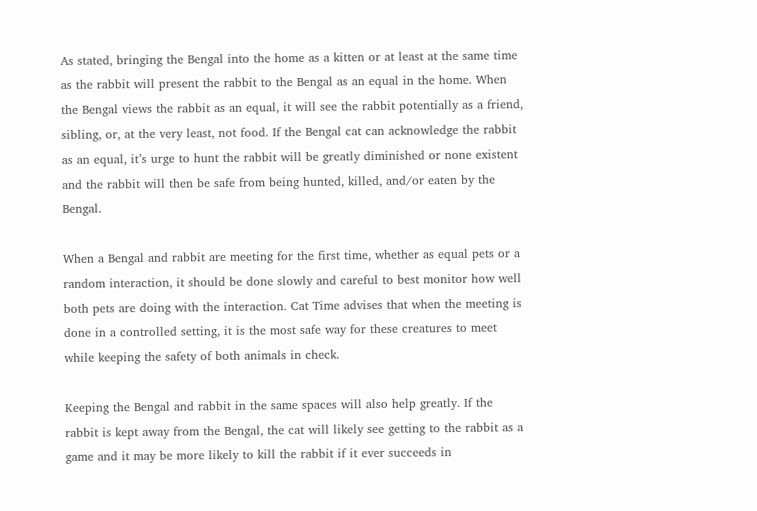As stated, bringing the Bengal into the home as a kitten or at least at the same time as the rabbit will present the rabbit to the Bengal as an equal in the home. When the Bengal views the rabbit as an equal, it will see the rabbit potentially as a friend, sibling, or, at the very least, not food. If the Bengal cat can acknowledge the rabbit as an equal, it’s urge to hunt the rabbit will be greatly diminished or none existent and the rabbit will then be safe from being hunted, killed, and/or eaten by the Bengal.

When a Bengal and rabbit are meeting for the first time, whether as equal pets or a random interaction, it should be done slowly and careful to best monitor how well both pets are doing with the interaction. Cat Time advises that when the meeting is done in a controlled setting, it is the most safe way for these creatures to meet while keeping the safety of both animals in check.

Keeping the Bengal and rabbit in the same spaces will also help greatly. If the rabbit is kept away from the Bengal, the cat will likely see getting to the rabbit as a game and it may be more likely to kill the rabbit if it ever succeeds in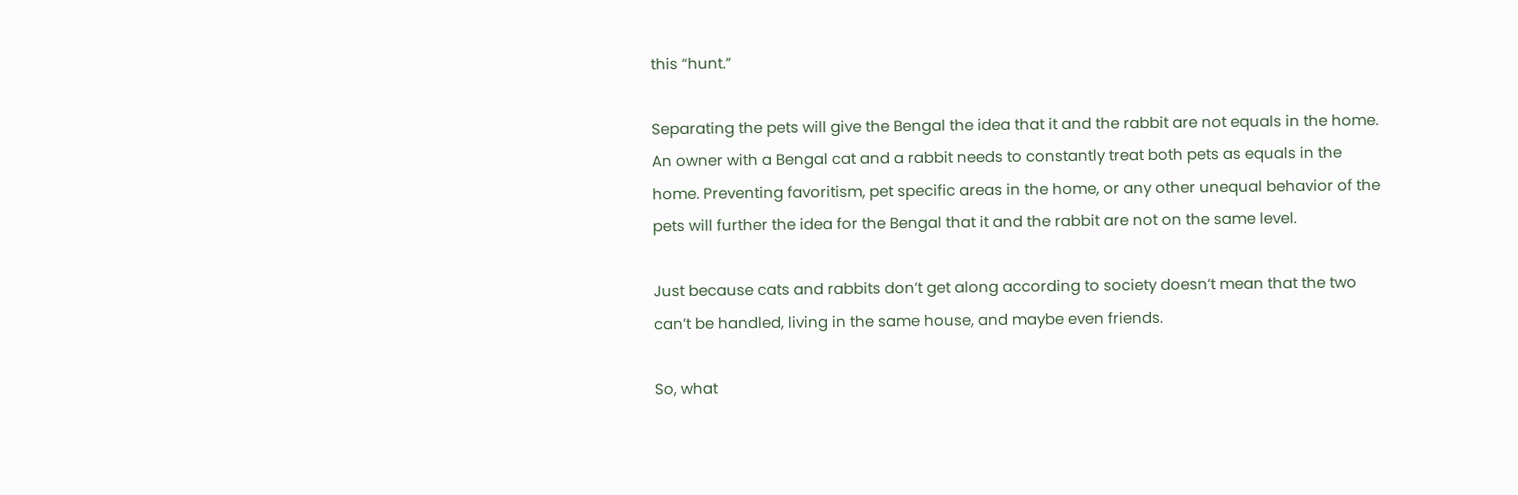this “hunt.”

Separating the pets will give the Bengal the idea that it and the rabbit are not equals in the home. An owner with a Bengal cat and a rabbit needs to constantly treat both pets as equals in the home. Preventing favoritism, pet specific areas in the home, or any other unequal behavior of the pets will further the idea for the Bengal that it and the rabbit are not on the same level.

Just because cats and rabbits don’t get along according to society doesn’t mean that the two can’t be handled, living in the same house, and maybe even friends.

So, what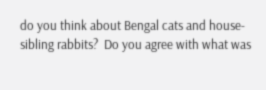do you think about Bengal cats and house-sibling rabbits?  Do you agree with what was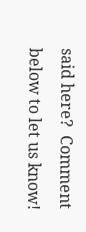said here?  Comment below to let us know!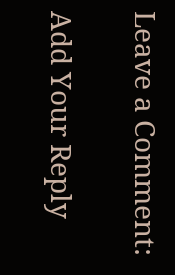Leave a Comment:

Add Your Reply